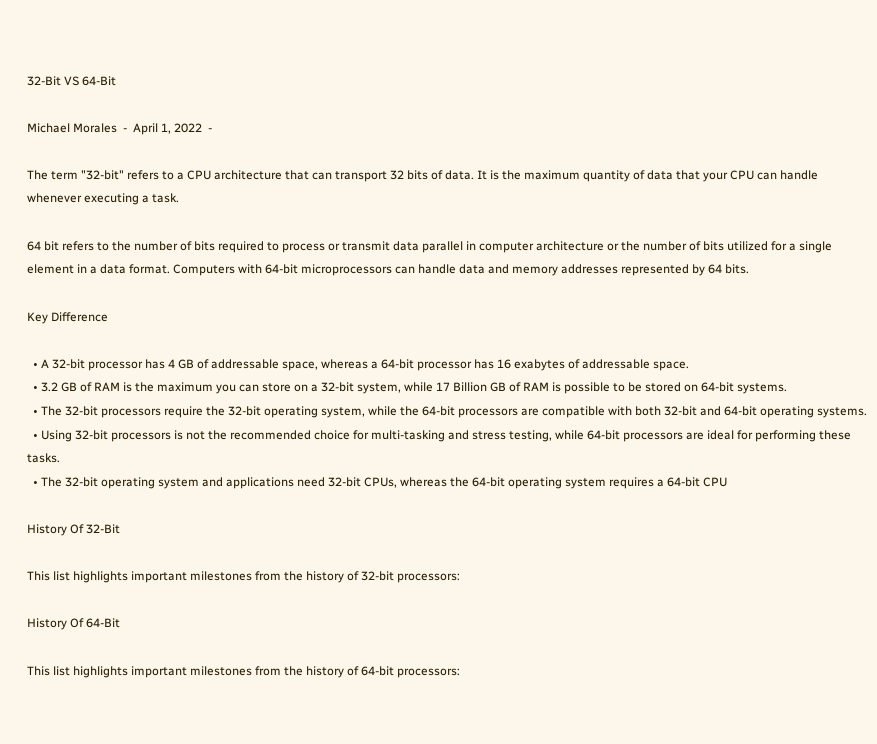32-Bit VS 64-Bit

Michael Morales  -  April 1, 2022  -

The term "32-bit" refers to a CPU architecture that can transport 32 bits of data. It is the maximum quantity of data that your CPU can handle whenever executing a task.

64 bit refers to the number of bits required to process or transmit data parallel in computer architecture or the number of bits utilized for a single element in a data format. Computers with 64-bit microprocessors can handle data and memory addresses represented by 64 bits.

Key Difference

  • A 32-bit processor has 4 GB of addressable space, whereas a 64-bit processor has 16 exabytes of addressable space.
  • 3.2 GB of RAM is the maximum you can store on a 32-bit system, while 17 Billion GB of RAM is possible to be stored on 64-bit systems.
  • The 32-bit processors require the 32-bit operating system, while the 64-bit processors are compatible with both 32-bit and 64-bit operating systems.
  • Using 32-bit processors is not the recommended choice for multi-tasking and stress testing, while 64-bit processors are ideal for performing these tasks.
  • The 32-bit operating system and applications need 32-bit CPUs, whereas the 64-bit operating system requires a 64-bit CPU

History Of 32-Bit

This list highlights important milestones from the history of 32-bit processors:

History Of 64-Bit

This list highlights important milestones from the history of 64-bit processors: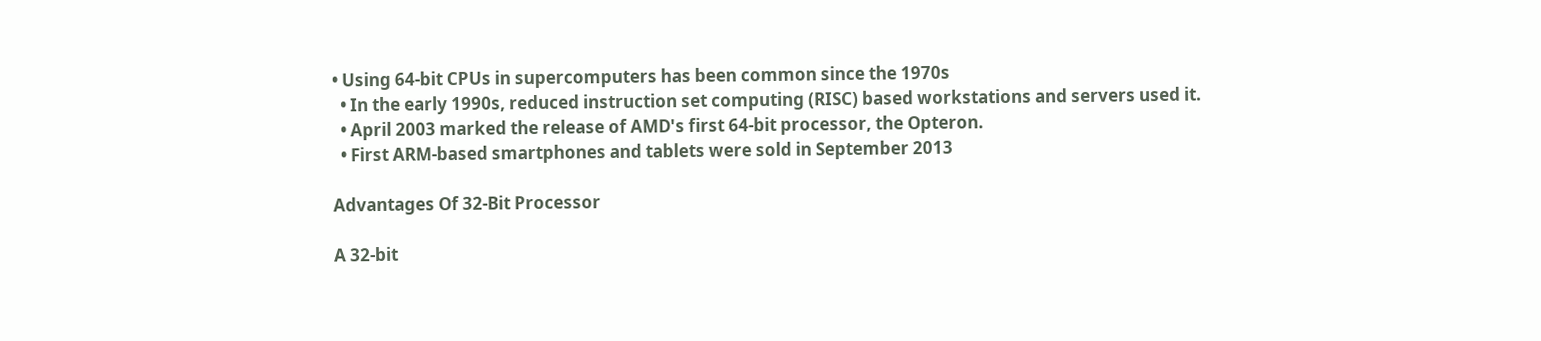• Using 64-bit CPUs in supercomputers has been common since the 1970s
  • In the early 1990s, reduced instruction set computing (RISC) based workstations and servers used it.
  • April 2003 marked the release of AMD's first 64-bit processor, the Opteron.
  • First ARM-based smartphones and tablets were sold in September 2013

Advantages Of 32-Bit Processor

A 32-bit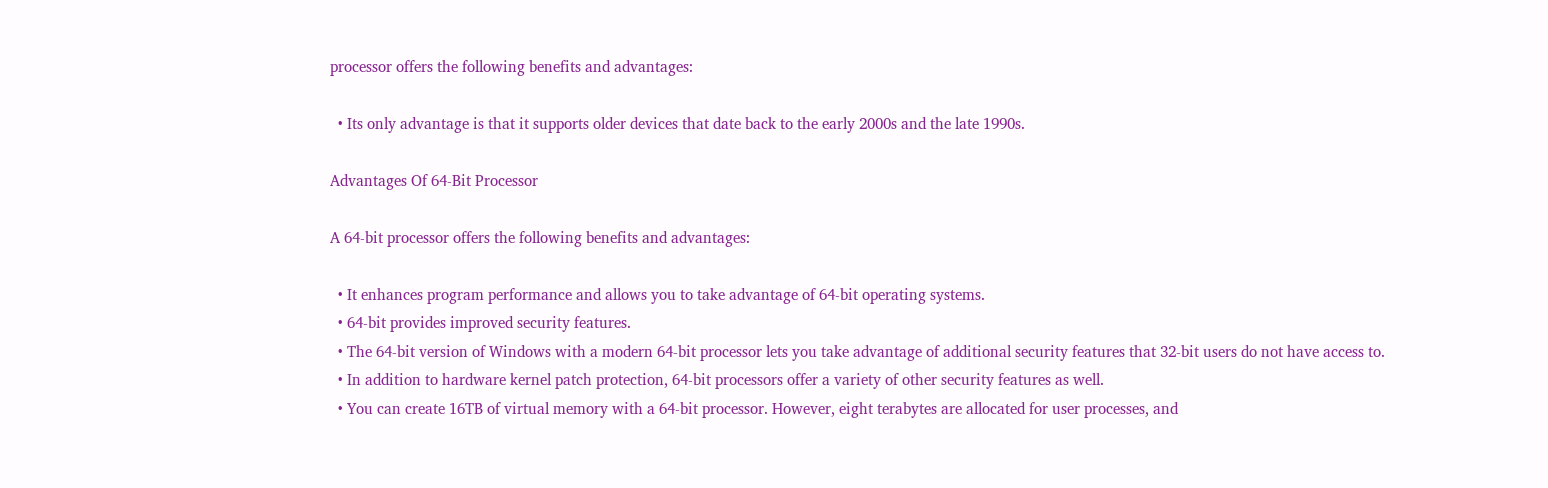processor offers the following benefits and advantages:

  • Its only advantage is that it supports older devices that date back to the early 2000s and the late 1990s.

Advantages Of 64-Bit Processor

A 64-bit processor offers the following benefits and advantages:

  • It enhances program performance and allows you to take advantage of 64-bit operating systems.
  • 64-bit provides improved security features.
  • The 64-bit version of Windows with a modern 64-bit processor lets you take advantage of additional security features that 32-bit users do not have access to.
  • In addition to hardware kernel patch protection, 64-bit processors offer a variety of other security features as well.
  • You can create 16TB of virtual memory with a 64-bit processor. However, eight terabytes are allocated for user processes, and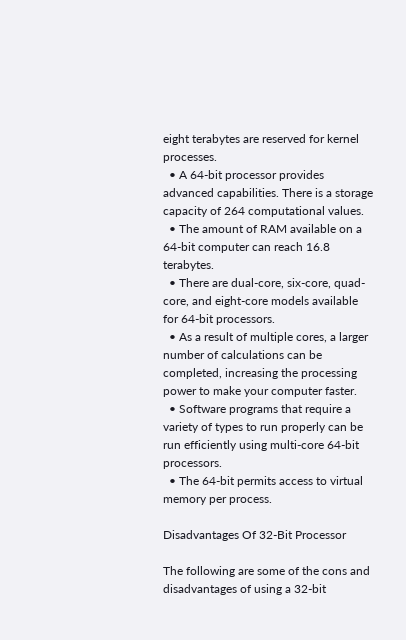eight terabytes are reserved for kernel processes.
  • A 64-bit processor provides advanced capabilities. There is a storage capacity of 264 computational values.
  • The amount of RAM available on a 64-bit computer can reach 16.8 terabytes.
  • There are dual-core, six-core, quad-core, and eight-core models available for 64-bit processors.
  • As a result of multiple cores, a larger number of calculations can be completed, increasing the processing power to make your computer faster.
  • Software programs that require a variety of types to run properly can be run efficiently using multi-core 64-bit processors.
  • The 64-bit permits access to virtual memory per process.

Disadvantages Of 32-Bit Processor

The following are some of the cons and disadvantages of using a 32-bit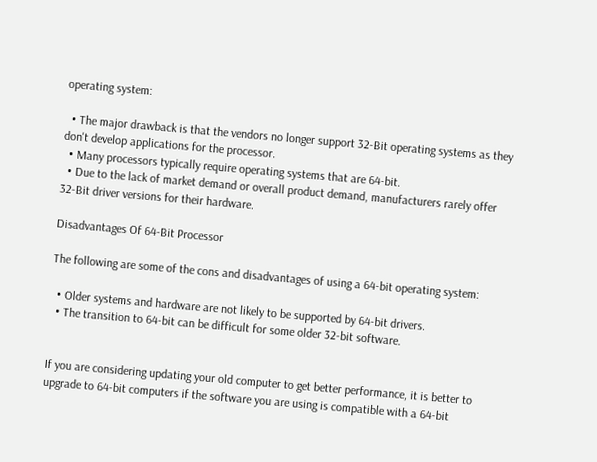operating system:

  • The major drawback is that the vendors no longer support 32-Bit operating systems as they don't develop applications for the processor.
  • Many processors typically require operating systems that are 64-bit.
  • Due to the lack of market demand or overall product demand, manufacturers rarely offer 32-Bit driver versions for their hardware.

Disadvantages Of 64-Bit Processor

The following are some of the cons and disadvantages of using a 64-bit operating system:

  • Older systems and hardware are not likely to be supported by 64-bit drivers.
  • The transition to 64-bit can be difficult for some older 32-bit software.


If you are considering updating your old computer to get better performance, it is better to upgrade to 64-bit computers if the software you are using is compatible with a 64-bit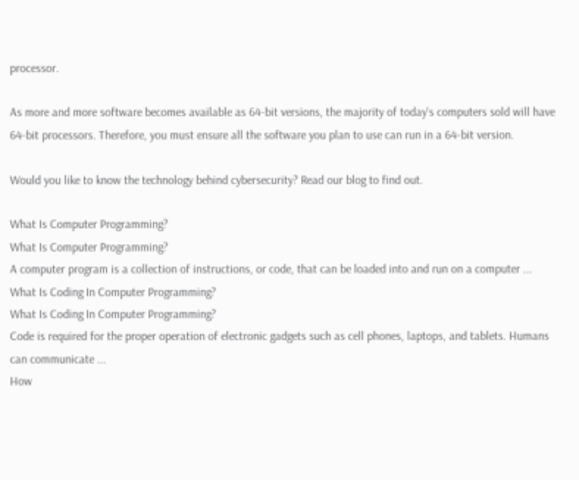processor.

As more and more software becomes available as 64-bit versions, the majority of today's computers sold will have 64-bit processors. Therefore, you must ensure all the software you plan to use can run in a 64-bit version.

Would you like to know the technology behind cybersecurity? Read our blog to find out.

What Is Computer Programming?
What Is Computer Programming?
A computer program is a collection of instructions, or code, that can be loaded into and run on a computer ...
What Is Coding In Computer Programming?
What Is Coding In Computer Programming?
Code is required for the proper operation of electronic gadgets such as cell phones, laptops, and tablets. Humans can communicate ...
How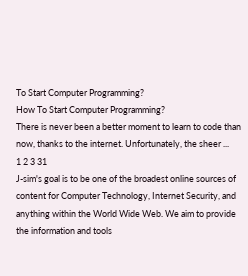To Start Computer Programming?
How To Start Computer Programming?
There is never been a better moment to learn to code than now, thanks to the internet. Unfortunately, the sheer ...
1 2 3 31
J-sim's goal is to be one of the broadest online sources of content for Computer Technology, Internet Security, and anything within the World Wide Web. We aim to provide the information and tools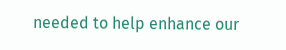needed to help enhance our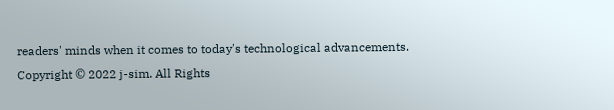readers' minds when it comes to today's technological advancements.
Copyright © 2022 j-sim. All Rights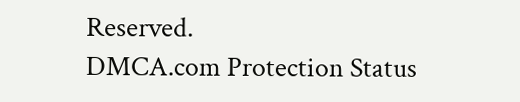Reserved.
DMCA.com Protection Status